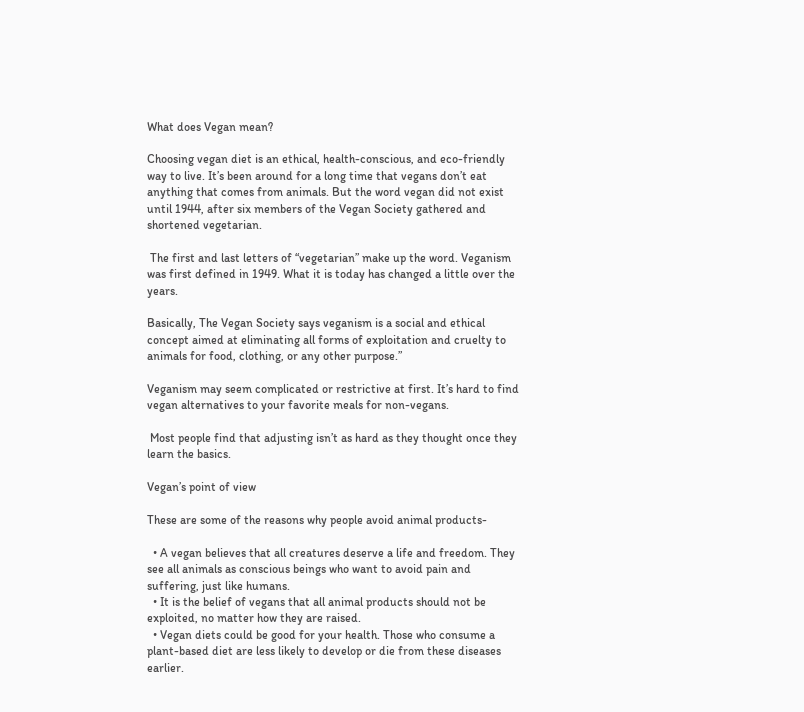What does Vegan mean?

Choosing vegan diet is an ethical, health-conscious, and eco-friendly way to live. It’s been around for a long time that vegans don’t eat anything that comes from animals. But the word vegan did not exist until 1944, after six members of the Vegan Society gathered and shortened vegetarian.

 The first and last letters of “vegetarian” make up the word. Veganism was first defined in 1949. What it is today has changed a little over the years.

Basically, The Vegan Society says veganism is a social and ethical concept aimed at eliminating all forms of exploitation and cruelty to animals for food, clothing, or any other purpose.”

Veganism may seem complicated or restrictive at first. It’s hard to find vegan alternatives to your favorite meals for non-vegans.

 Most people find that adjusting isn’t as hard as they thought once they learn the basics.

Vegan’s point of view

These are some of the reasons why people avoid animal products-

  • A vegan believes that all creatures deserve a life and freedom. They see all animals as conscious beings who want to avoid pain and suffering, just like humans.
  • It is the belief of vegans that all animal products should not be exploited, no matter how they are raised.
  • Vegan diets could be good for your health. Those who consume a plant-based diet are less likely to develop or die from these diseases earlier.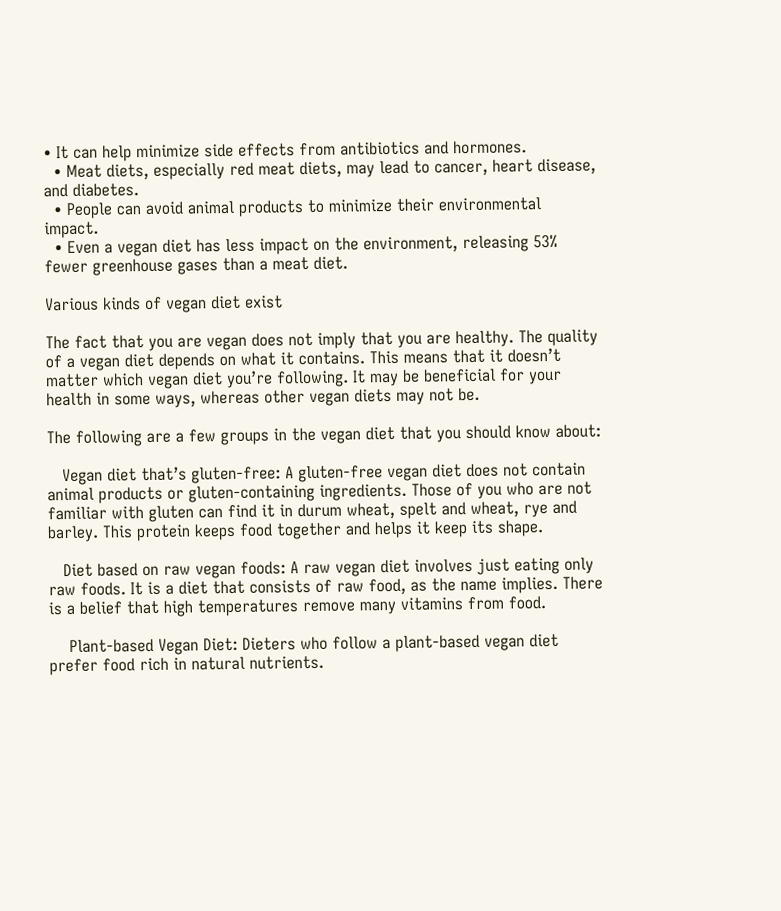• It can help minimize side effects from antibiotics and hormones.
  • Meat diets, especially red meat diets, may lead to cancer, heart disease, and diabetes.
  • People can avoid animal products to minimize their environmental impact.
  • Even a vegan diet has less impact on the environment, releasing 53% fewer greenhouse gases than a meat diet.

Various kinds of vegan diet exist

The fact that you are vegan does not imply that you are healthy. The quality of a vegan diet depends on what it contains. This means that it doesn’t matter which vegan diet you’re following. It may be beneficial for your health in some ways, whereas other vegan diets may not be.

The following are a few groups in the vegan diet that you should know about:

   Vegan diet that’s gluten-free: A gluten-free vegan diet does not contain animal products or gluten-containing ingredients. Those of you who are not familiar with gluten can find it in durum wheat, spelt and wheat, rye and barley. This protein keeps food together and helps it keep its shape.

   Diet based on raw vegan foods: A raw vegan diet involves just eating only raw foods. It is a diet that consists of raw food, as the name implies. There is a belief that high temperatures remove many vitamins from food.

    Plant-based Vegan Diet: Dieters who follow a plant-based vegan diet prefer food rich in natural nutrients.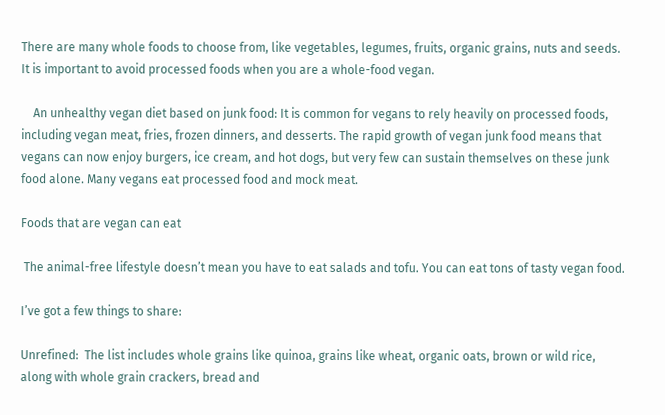There are many whole foods to choose from, like vegetables, legumes, fruits, organic grains, nuts and seeds. It is important to avoid processed foods when you are a whole-food vegan.

    An unhealthy vegan diet based on junk food: It is common for vegans to rely heavily on processed foods, including vegan meat, fries, frozen dinners, and desserts. The rapid growth of vegan junk food means that vegans can now enjoy burgers, ice cream, and hot dogs, but very few can sustain themselves on these junk food alone. Many vegans eat processed food and mock meat.

Foods that are vegan can eat

 The animal-free lifestyle doesn’t mean you have to eat salads and tofu. You can eat tons of tasty vegan food.

I’ve got a few things to share:

Unrefined:  The list includes whole grains like quinoa, grains like wheat, organic oats, brown or wild rice, along with whole grain crackers, bread and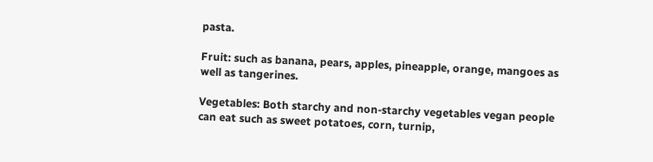pasta.

Fruit: such as banana, pears, apples, pineapple, orange, mangoes as well as tangerines.

Vegetables: Both starchy and non-starchy vegetables vegan people can eat such as sweet potatoes, corn, turnip,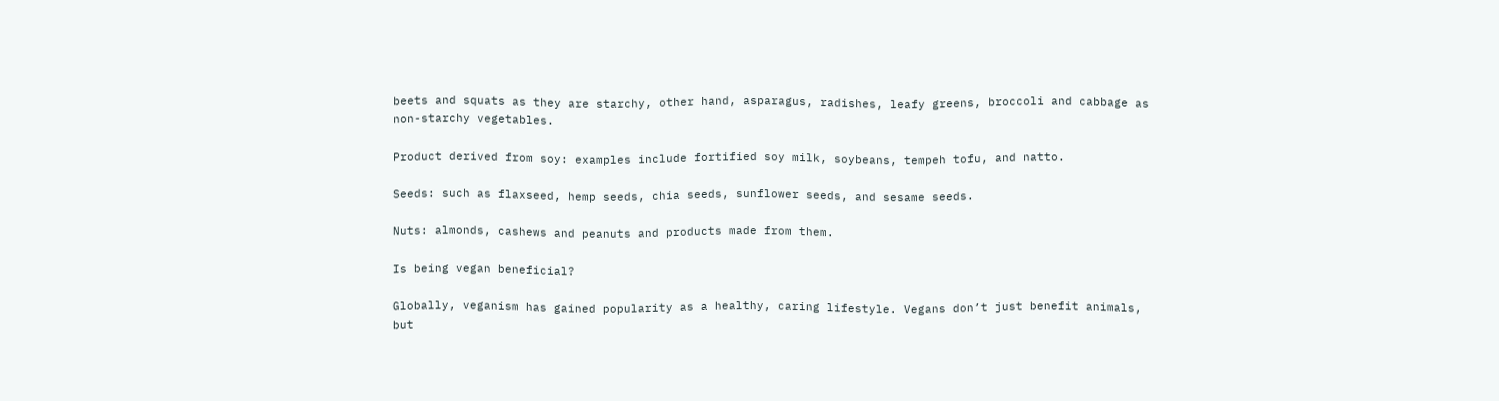beets and squats as they are starchy, other hand, asparagus, radishes, leafy greens, broccoli and cabbage as non-starchy vegetables.

Product derived from soy: examples include fortified soy milk, soybeans, tempeh tofu, and natto.

Seeds: such as flaxseed, hemp seeds, chia seeds, sunflower seeds, and sesame seeds.

Nuts: almonds, cashews and peanuts and products made from them.

Is being vegan beneficial?

Globally, veganism has gained popularity as a healthy, caring lifestyle. Vegans don’t just benefit animals, but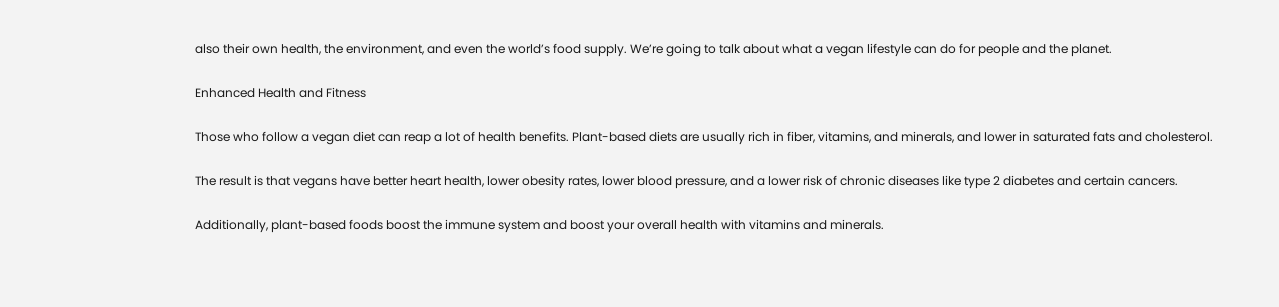also their own health, the environment, and even the world’s food supply. We’re going to talk about what a vegan lifestyle can do for people and the planet.

Enhanced Health and Fitness

Those who follow a vegan diet can reap a lot of health benefits. Plant-based diets are usually rich in fiber, vitamins, and minerals, and lower in saturated fats and cholesterol.

The result is that vegans have better heart health, lower obesity rates, lower blood pressure, and a lower risk of chronic diseases like type 2 diabetes and certain cancers.

Additionally, plant-based foods boost the immune system and boost your overall health with vitamins and minerals.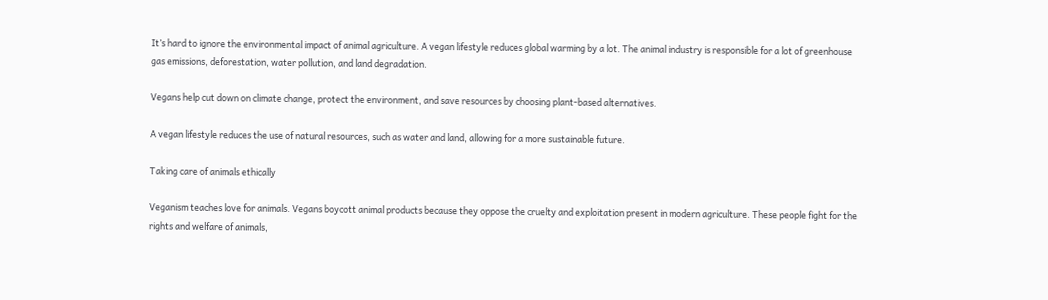It’s hard to ignore the environmental impact of animal agriculture. A vegan lifestyle reduces global warming by a lot. The animal industry is responsible for a lot of greenhouse gas emissions, deforestation, water pollution, and land degradation.

Vegans help cut down on climate change, protect the environment, and save resources by choosing plant-based alternatives.

A vegan lifestyle reduces the use of natural resources, such as water and land, allowing for a more sustainable future.

Taking care of animals ethically

Veganism teaches love for animals. Vegans boycott animal products because they oppose the cruelty and exploitation present in modern agriculture. These people fight for the rights and welfare of animals,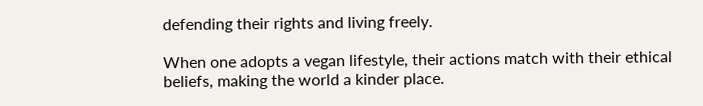defending their rights and living freely.

When one adopts a vegan lifestyle, their actions match with their ethical beliefs, making the world a kinder place.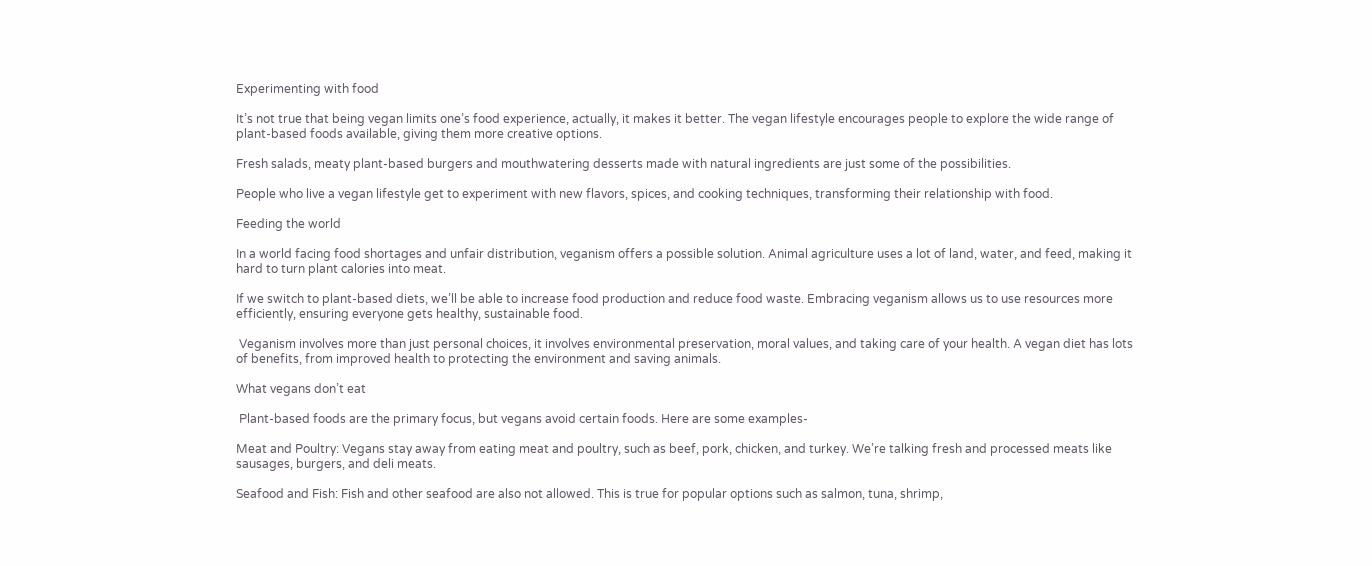Experimenting with food

It’s not true that being vegan limits one’s food experience, actually, it makes it better. The vegan lifestyle encourages people to explore the wide range of plant-based foods available, giving them more creative options.

Fresh salads, meaty plant-based burgers and mouthwatering desserts made with natural ingredients are just some of the possibilities.

People who live a vegan lifestyle get to experiment with new flavors, spices, and cooking techniques, transforming their relationship with food.

Feeding the world

In a world facing food shortages and unfair distribution, veganism offers a possible solution. Animal agriculture uses a lot of land, water, and feed, making it hard to turn plant calories into meat.

If we switch to plant-based diets, we’ll be able to increase food production and reduce food waste. Embracing veganism allows us to use resources more efficiently, ensuring everyone gets healthy, sustainable food.

 Veganism involves more than just personal choices, it involves environmental preservation, moral values, and taking care of your health. A vegan diet has lots of benefits, from improved health to protecting the environment and saving animals.

What vegans don’t eat

 Plant-based foods are the primary focus, but vegans avoid certain foods. Here are some examples-

Meat and Poultry: Vegans stay away from eating meat and poultry, such as beef, pork, chicken, and turkey. We’re talking fresh and processed meats like sausages, burgers, and deli meats.

Seafood and Fish: Fish and other seafood are also not allowed. This is true for popular options such as salmon, tuna, shrimp,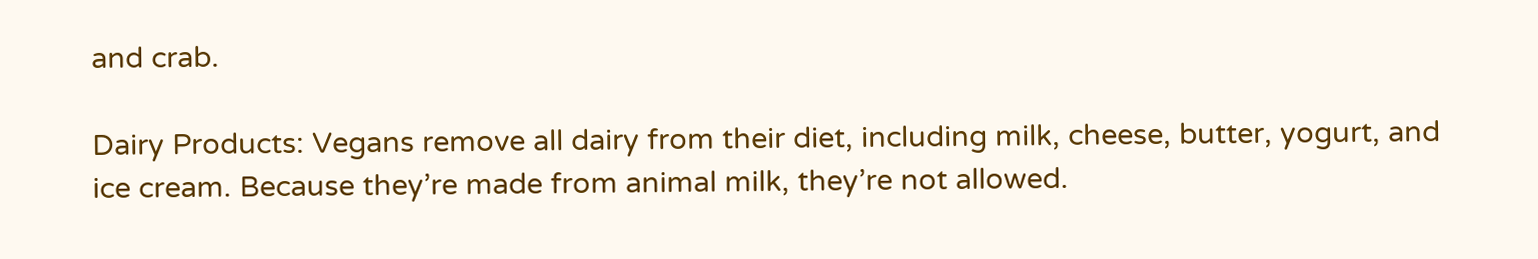and crab.

Dairy Products: Vegans remove all dairy from their diet, including milk, cheese, butter, yogurt, and ice cream. Because they’re made from animal milk, they’re not allowed.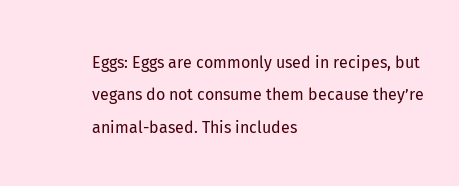Eggs: Eggs are commonly used in recipes, but vegans do not consume them because they’re animal-based. This includes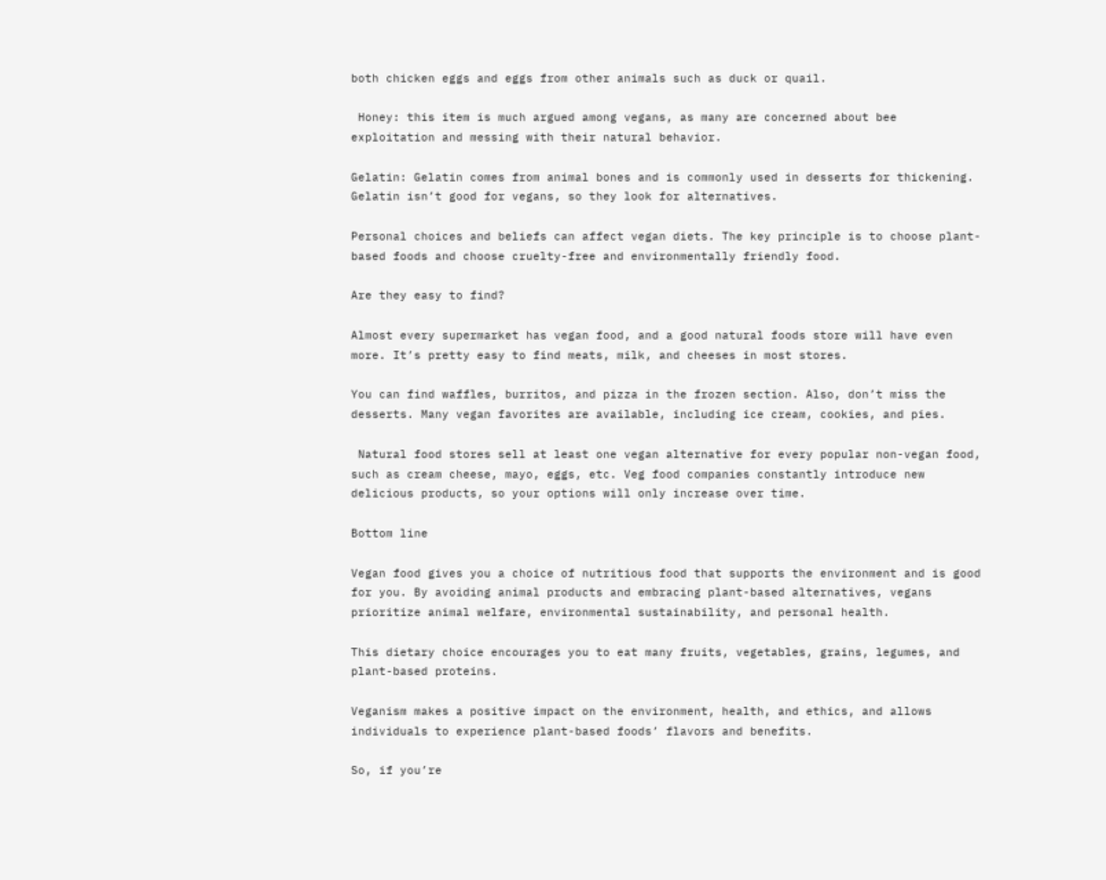both chicken eggs and eggs from other animals such as duck or quail.

 Honey: this item is much argued among vegans, as many are concerned about bee exploitation and messing with their natural behavior.

Gelatin: Gelatin comes from animal bones and is commonly used in desserts for thickening. Gelatin isn’t good for vegans, so they look for alternatives.

Personal choices and beliefs can affect vegan diets. The key principle is to choose plant-based foods and choose cruelty-free and environmentally friendly food.

Are they easy to find?

Almost every supermarket has vegan food, and a good natural foods store will have even more. It’s pretty easy to find meats, milk, and cheeses in most stores.

You can find waffles, burritos, and pizza in the frozen section. Also, don’t miss the desserts. Many vegan favorites are available, including ice cream, cookies, and pies.

 Natural food stores sell at least one vegan alternative for every popular non-vegan food, such as cream cheese, mayo, eggs, etc. Veg food companies constantly introduce new delicious products, so your options will only increase over time.

Bottom line

Vegan food gives you a choice of nutritious food that supports the environment and is good for you. By avoiding animal products and embracing plant-based alternatives, vegans prioritize animal welfare, environmental sustainability, and personal health.

This dietary choice encourages you to eat many fruits, vegetables, grains, legumes, and plant-based proteins.

Veganism makes a positive impact on the environment, health, and ethics, and allows individuals to experience plant-based foods’ flavors and benefits.

So, if you’re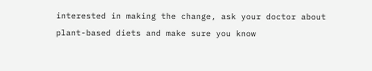interested in making the change, ask your doctor about plant-based diets and make sure you know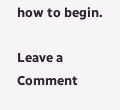how to begin.

Leave a Comment